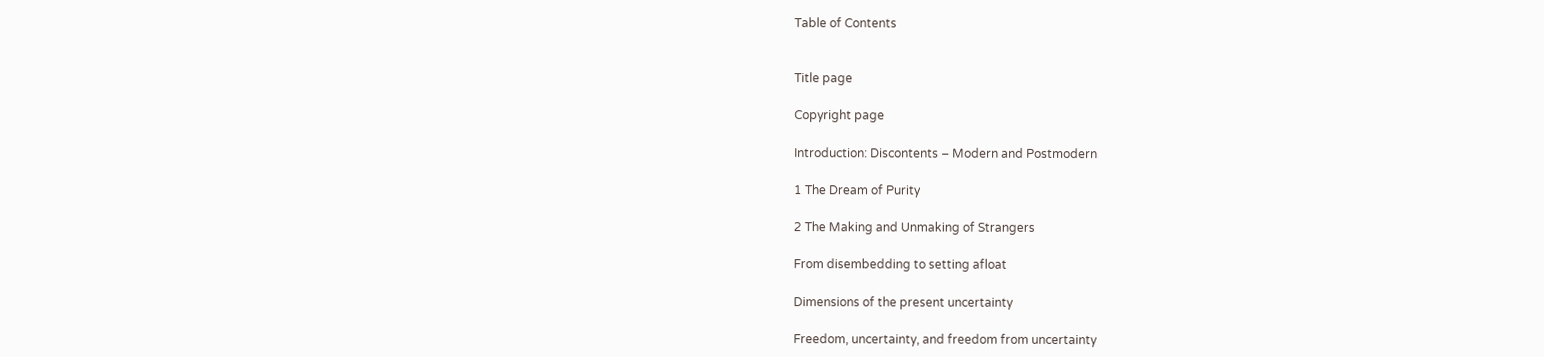Table of Contents


Title page

Copyright page

Introduction: Discontents – Modern and Postmodern

1 The Dream of Purity

2 The Making and Unmaking of Strangers

From disembedding to setting afloat

Dimensions of the present uncertainty

Freedom, uncertainty, and freedom from uncertainty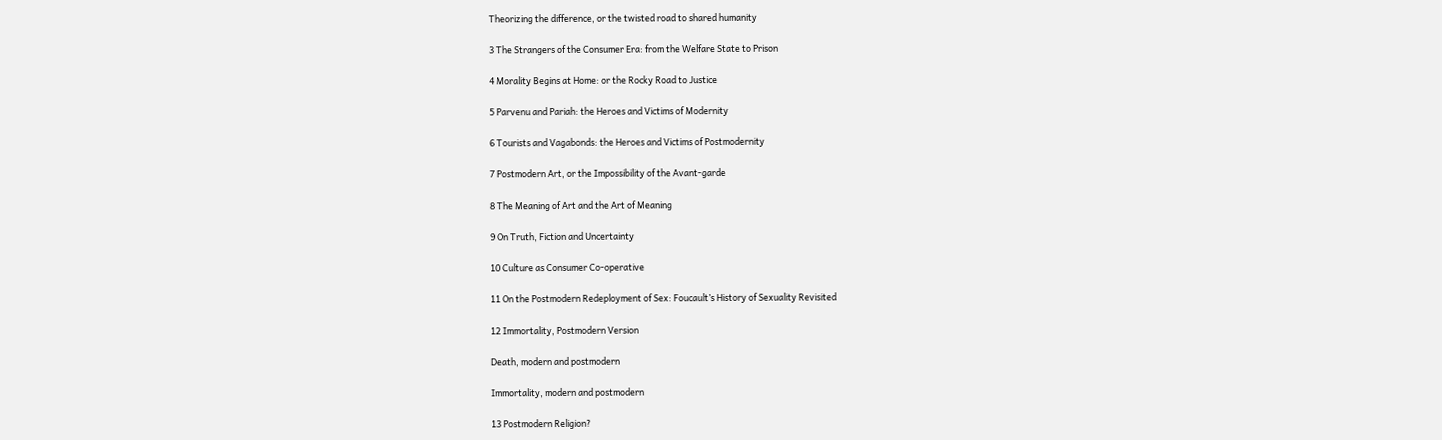Theorizing the difference, or the twisted road to shared humanity

3 The Strangers of the Consumer Era: from the Welfare State to Prison

4 Morality Begins at Home: or the Rocky Road to Justice

5 Parvenu and Pariah: the Heroes and Victims of Modernity

6 Tourists and Vagabonds: the Heroes and Victims of Postmodernity

7 Postmodern Art, or the Impossibility of the Avant-garde

8 The Meaning of Art and the Art of Meaning

9 On Truth, Fiction and Uncertainty

10 Culture as Consumer Co-operative

11 On the Postmodern Redeployment of Sex: Foucault’s History of Sexuality Revisited

12 Immortality, Postmodern Version

Death, modern and postmodern

Immortality, modern and postmodern

13 Postmodern Religion?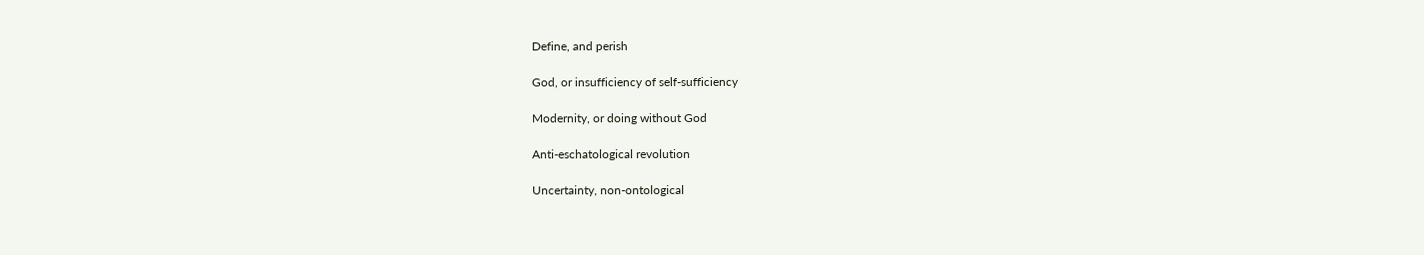Define, and perish

God, or insufficiency of self-sufficiency

Modernity, or doing without God

Anti-eschatological revolution

Uncertainty, non-ontological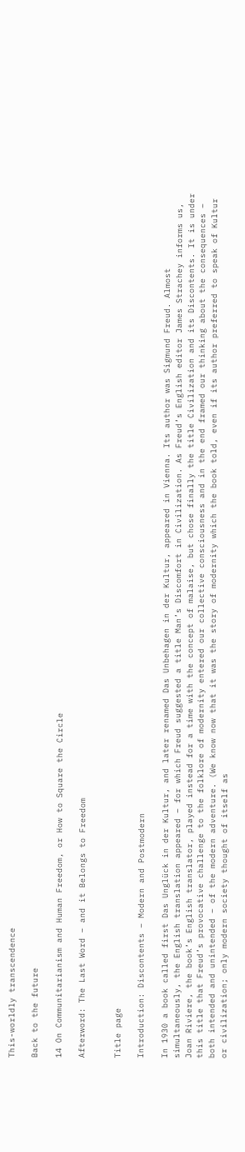This-worldly transcendence

Back to the future

14 On Communitarianism and Human Freedom, or How to Square the Circle

Afterword: The Last Word – and it Belongs to Freedom


Title page

Introduction: Discontents – Modern and Postmodern

In 1930 a book called first Das Unglück in der Kultur, and later renamed Das Unbehagen in der Kultur, appeared in Vienna. Its author was Sigmund Freud. Almost simultaneously, the English translation appeared – for which Freud suggested a title Man’s Discomfort in Civilization. As Freud’s English editor James Strachey informs us, Joan Riviere, the book’s English translator, played instead for a time with the concept of malaise, but chose finally the title Civilization and its Discontents. It is under this title that Freud’s provocative challenge to the folklore of modernity entered our collective consciousness and in the end framed our thinking about the consequences – both intended and unintended – of the modern adventure. (We know now that it was the story of modernity which the book told, even if its author preferred to speak of Kultur or civilization; only modern society thought of itself as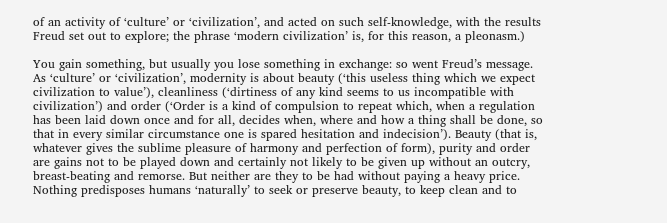of an activity of ‘culture’ or ‘civilization’, and acted on such self-knowledge, with the results Freud set out to explore; the phrase ‘modern civilization’ is, for this reason, a pleonasm.)

You gain something, but usually you lose something in exchange: so went Freud’s message. As ‘culture’ or ‘civilization’, modernity is about beauty (‘this useless thing which we expect civilization to value’), cleanliness (‘dirtiness of any kind seems to us incompatible with civilization’) and order (‘Order is a kind of compulsion to repeat which, when a regulation has been laid down once and for all, decides when, where and how a thing shall be done, so that in every similar circumstance one is spared hesitation and indecision’). Beauty (that is, whatever gives the sublime pleasure of harmony and perfection of form), purity and order are gains not to be played down and certainly not likely to be given up without an outcry, breast-beating and remorse. But neither are they to be had without paying a heavy price. Nothing predisposes humans ‘naturally’ to seek or preserve beauty, to keep clean and to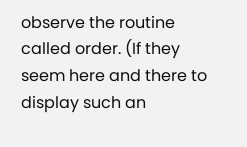observe the routine called order. (If they seem here and there to display such an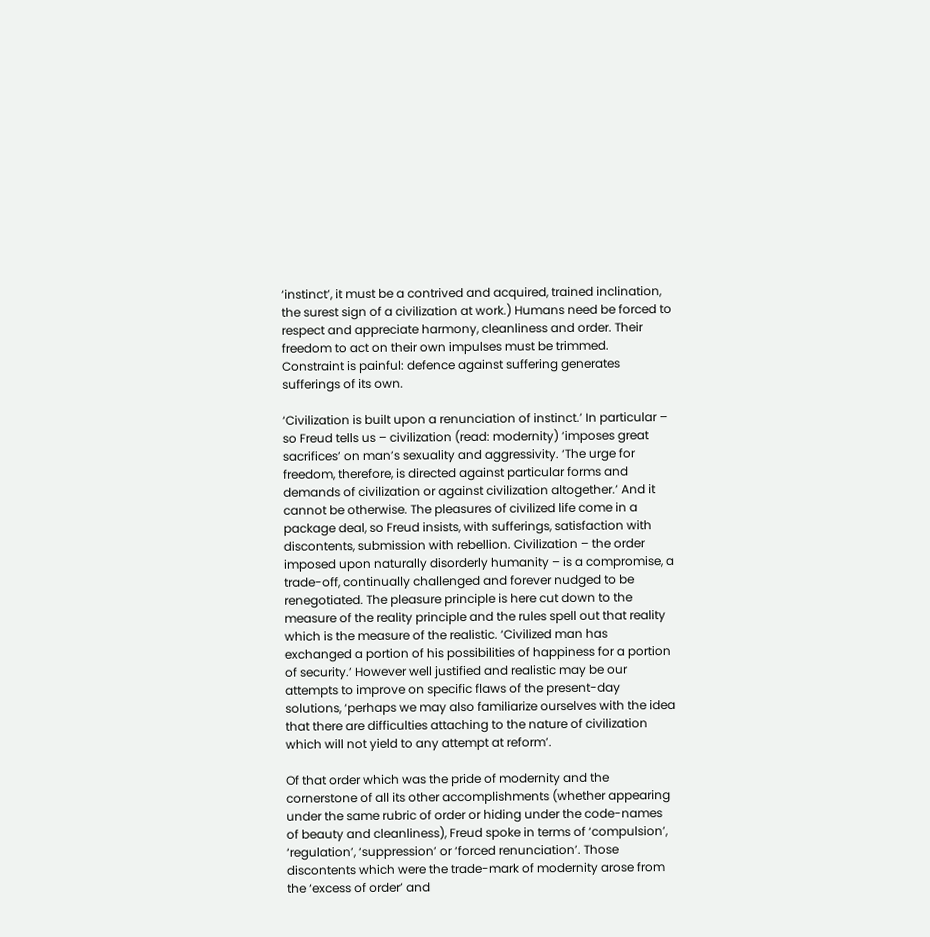‘instinct’, it must be a contrived and acquired, trained inclination, the surest sign of a civilization at work.) Humans need be forced to respect and appreciate harmony, cleanliness and order. Their freedom to act on their own impulses must be trimmed. Constraint is painful: defence against suffering generates sufferings of its own.

‘Civilization is built upon a renunciation of instinct.’ In particular – so Freud tells us – civilization (read: modernity) ‘imposes great sacrifices’ on man’s sexuality and aggressivity. ‘The urge for freedom, therefore, is directed against particular forms and demands of civilization or against civilization altogether.’ And it cannot be otherwise. The pleasures of civilized life come in a package deal, so Freud insists, with sufferings, satisfaction with discontents, submission with rebellion. Civilization – the order imposed upon naturally disorderly humanity – is a compromise, a trade-off, continually challenged and forever nudged to be renegotiated. The pleasure principle is here cut down to the measure of the reality principle and the rules spell out that reality which is the measure of the realistic. ‘Civilized man has exchanged a portion of his possibilities of happiness for a portion of security.’ However well justified and realistic may be our attempts to improve on specific flaws of the present-day solutions, ‘perhaps we may also familiarize ourselves with the idea that there are difficulties attaching to the nature of civilization which will not yield to any attempt at reform’.

Of that order which was the pride of modernity and the cornerstone of all its other accomplishments (whether appearing under the same rubric of order or hiding under the code-names of beauty and cleanliness), Freud spoke in terms of ‘compulsion’, ‘regulation’, ‘suppression’ or ‘forced renunciation’. Those discontents which were the trade-mark of modernity arose from the ‘excess of order’ and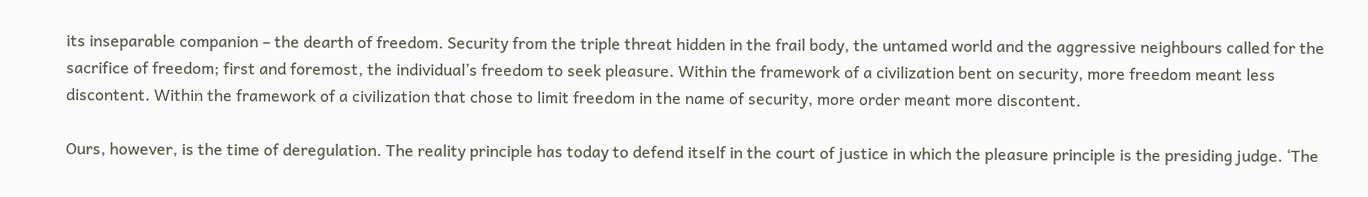its inseparable companion – the dearth of freedom. Security from the triple threat hidden in the frail body, the untamed world and the aggressive neighbours called for the sacrifice of freedom; first and foremost, the individual’s freedom to seek pleasure. Within the framework of a civilization bent on security, more freedom meant less discontent. Within the framework of a civilization that chose to limit freedom in the name of security, more order meant more discontent.

Ours, however, is the time of deregulation. The reality principle has today to defend itself in the court of justice in which the pleasure principle is the presiding judge. ‘The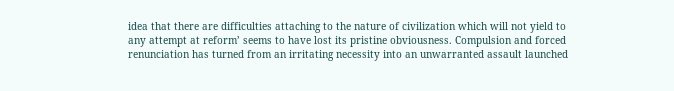idea that there are difficulties attaching to the nature of civilization which will not yield to any attempt at reform’ seems to have lost its pristine obviousness. Compulsion and forced renunciation has turned from an irritating necessity into an unwarranted assault launched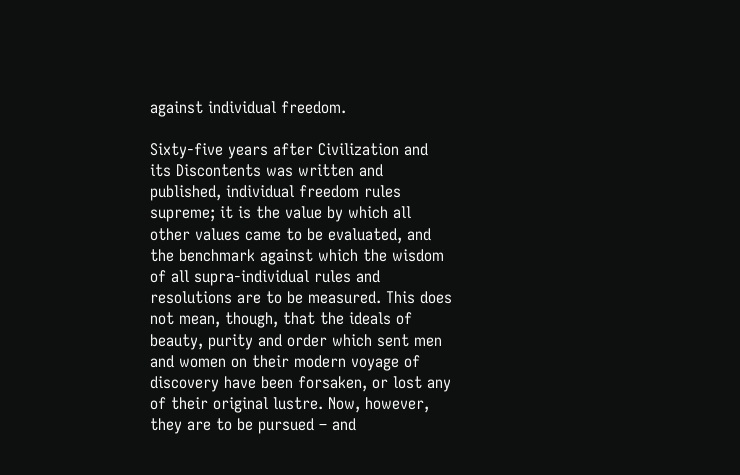against individual freedom.

Sixty-five years after Civilization and its Discontents was written and published, individual freedom rules supreme; it is the value by which all other values came to be evaluated, and the benchmark against which the wisdom of all supra-individual rules and resolutions are to be measured. This does not mean, though, that the ideals of beauty, purity and order which sent men and women on their modern voyage of discovery have been forsaken, or lost any of their original lustre. Now, however, they are to be pursued – and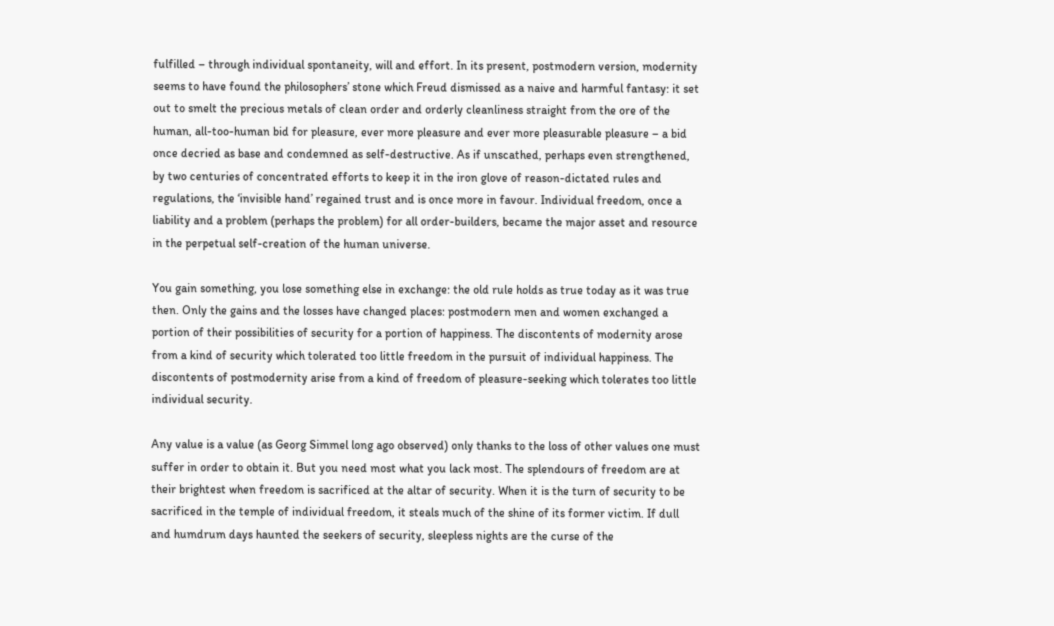fulfilled – through individual spontaneity, will and effort. In its present, postmodern version, modernity seems to have found the philosophers’ stone which Freud dismissed as a naive and harmful fantasy: it set out to smelt the precious metals of clean order and orderly cleanliness straight from the ore of the human, all-too-human bid for pleasure, ever more pleasure and ever more pleasurable pleasure – a bid once decried as base and condemned as self-destructive. As if unscathed, perhaps even strengthened, by two centuries of concentrated efforts to keep it in the iron glove of reason-dictated rules and regulations, the ‘invisible hand’ regained trust and is once more in favour. Individual freedom, once a liability and a problem (perhaps the problem) for all order-builders, became the major asset and resource in the perpetual self-creation of the human universe.

You gain something, you lose something else in exchange: the old rule holds as true today as it was true then. Only the gains and the losses have changed places: postmodern men and women exchanged a portion of their possibilities of security for a portion of happiness. The discontents of modernity arose from a kind of security which tolerated too little freedom in the pursuit of individual happiness. The discontents of postmodernity arise from a kind of freedom of pleasure-seeking which tolerates too little individual security.

Any value is a value (as Georg Simmel long ago observed) only thanks to the loss of other values one must suffer in order to obtain it. But you need most what you lack most. The splendours of freedom are at their brightest when freedom is sacrificed at the altar of security. When it is the turn of security to be sacrificed in the temple of individual freedom, it steals much of the shine of its former victim. If dull and humdrum days haunted the seekers of security, sleepless nights are the curse of the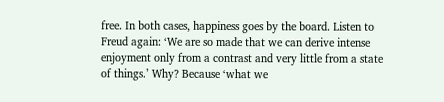free. In both cases, happiness goes by the board. Listen to Freud again: ‘We are so made that we can derive intense enjoyment only from a contrast and very little from a state of things.’ Why? Because ‘what we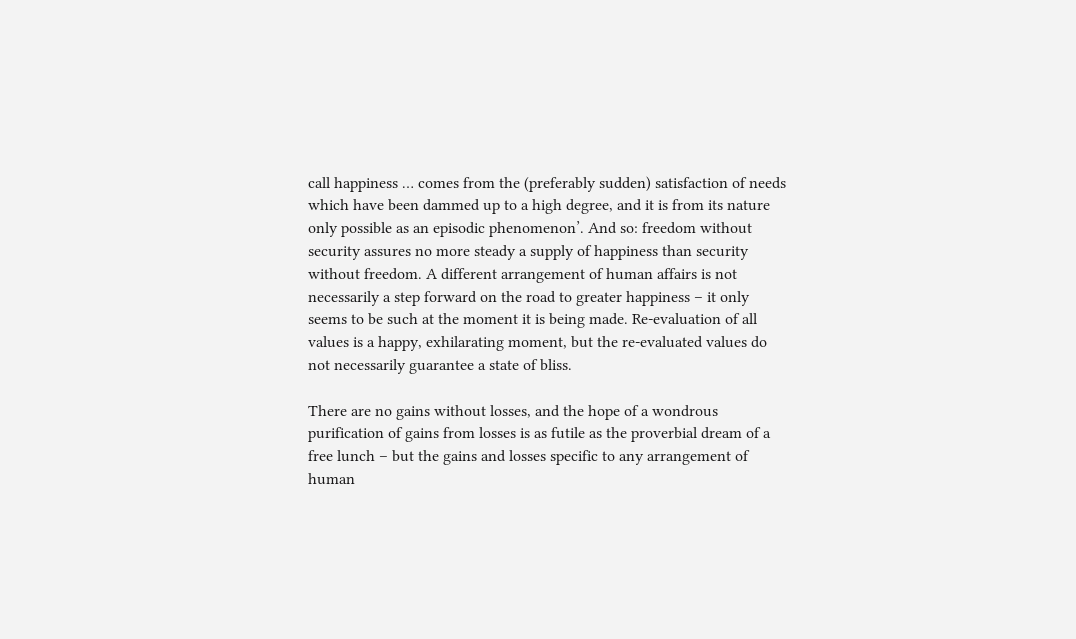call happiness … comes from the (preferably sudden) satisfaction of needs which have been dammed up to a high degree, and it is from its nature only possible as an episodic phenomenon’. And so: freedom without security assures no more steady a supply of happiness than security without freedom. A different arrangement of human affairs is not necessarily a step forward on the road to greater happiness – it only seems to be such at the moment it is being made. Re-evaluation of all values is a happy, exhilarating moment, but the re-evaluated values do not necessarily guarantee a state of bliss.

There are no gains without losses, and the hope of a wondrous purification of gains from losses is as futile as the proverbial dream of a free lunch – but the gains and losses specific to any arrangement of human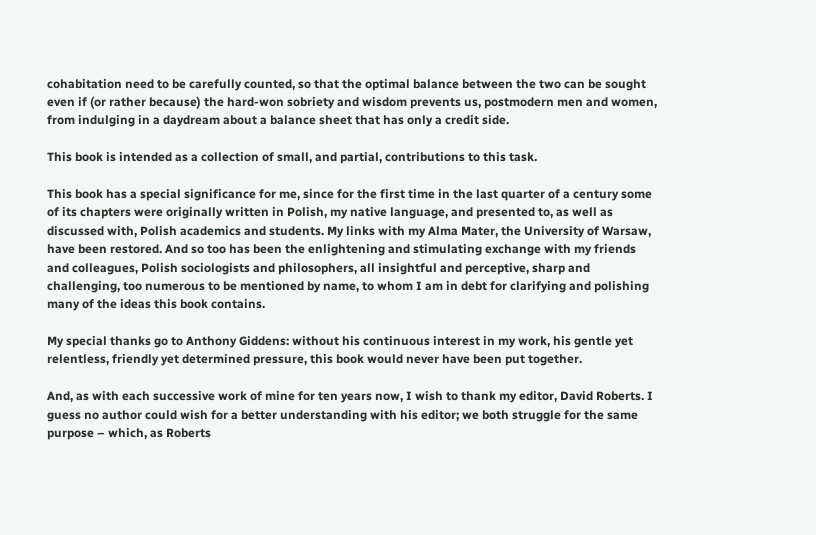cohabitation need to be carefully counted, so that the optimal balance between the two can be sought even if (or rather because) the hard-won sobriety and wisdom prevents us, postmodern men and women, from indulging in a daydream about a balance sheet that has only a credit side.

This book is intended as a collection of small, and partial, contributions to this task.

This book has a special significance for me, since for the first time in the last quarter of a century some of its chapters were originally written in Polish, my native language, and presented to, as well as discussed with, Polish academics and students. My links with my Alma Mater, the University of Warsaw, have been restored. And so too has been the enlightening and stimulating exchange with my friends and colleagues, Polish sociologists and philosophers, all insightful and perceptive, sharp and challenging, too numerous to be mentioned by name, to whom I am in debt for clarifying and polishing many of the ideas this book contains.

My special thanks go to Anthony Giddens: without his continuous interest in my work, his gentle yet relentless, friendly yet determined pressure, this book would never have been put together.

And, as with each successive work of mine for ten years now, I wish to thank my editor, David Roberts. I guess no author could wish for a better understanding with his editor; we both struggle for the same purpose – which, as Roberts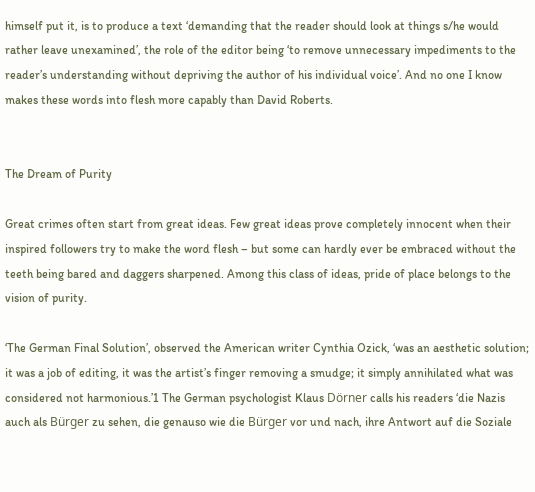himself put it, is to produce a text ‘demanding that the reader should look at things s/he would rather leave unexamined’, the role of the editor being ‘to remove unnecessary impediments to the reader’s understanding without depriving the author of his individual voice’. And no one I know makes these words into flesh more capably than David Roberts.


The Dream of Purity

Great crimes often start from great ideas. Few great ideas prove completely innocent when their inspired followers try to make the word flesh – but some can hardly ever be embraced without the teeth being bared and daggers sharpened. Among this class of ideas, pride of place belongs to the vision of purity.

‘The German Final Solution’, observed the American writer Cynthia Ozick, ‘was an aesthetic solution; it was a job of editing, it was the artist’s finger removing a smudge; it simply annihilated what was considered not harmonious.’1 The German psychologist Klaus Dörner calls his readers ‘die Nazis auch als Bürger zu sehen, die genauso wie die Bürger vor und nach, ihre Antwort auf die Soziale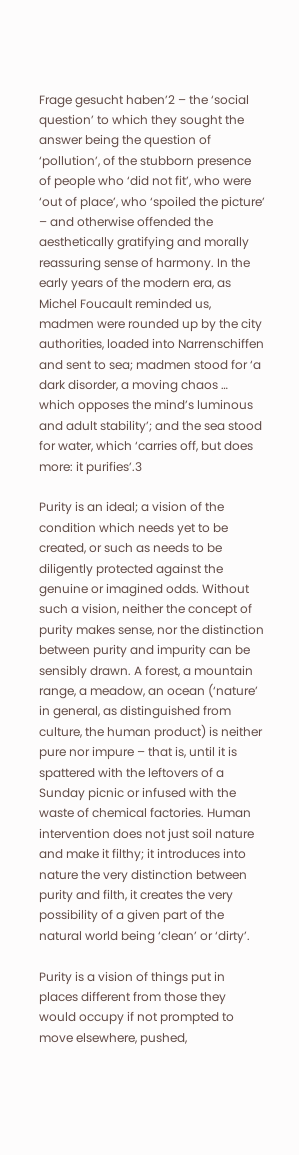Frage gesucht haben’2 – the ‘social question’ to which they sought the answer being the question of ‘pollution’, of the stubborn presence of people who ‘did not fit’, who were ‘out of place’, who ‘spoiled the picture’ – and otherwise offended the aesthetically gratifying and morally reassuring sense of harmony. In the early years of the modern era, as Michel Foucault reminded us, madmen were rounded up by the city authorities, loaded into Narrenschiffen and sent to sea; madmen stood for ‘a dark disorder, a moving chaos … which opposes the mind’s luminous and adult stability’; and the sea stood for water, which ‘carries off, but does more: it purifies’.3

Purity is an ideal; a vision of the condition which needs yet to be created, or such as needs to be diligently protected against the genuine or imagined odds. Without such a vision, neither the concept of purity makes sense, nor the distinction between purity and impurity can be sensibly drawn. A forest, a mountain range, a meadow, an ocean (‘nature’ in general, as distinguished from culture, the human product) is neither pure nor impure – that is, until it is spattered with the leftovers of a Sunday picnic or infused with the waste of chemical factories. Human intervention does not just soil nature and make it filthy; it introduces into nature the very distinction between purity and filth, it creates the very possibility of a given part of the natural world being ‘clean’ or ‘dirty’.

Purity is a vision of things put in places different from those they would occupy if not prompted to move elsewhere, pushed,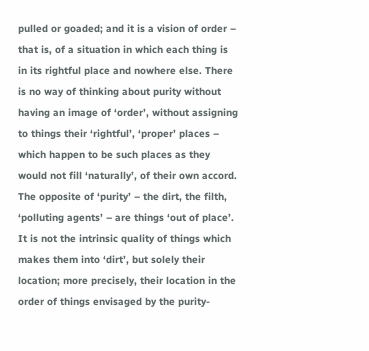pulled or goaded; and it is a vision of order – that is, of a situation in which each thing is in its rightful place and nowhere else. There is no way of thinking about purity without having an image of ‘order’, without assigning to things their ‘rightful’, ‘proper’ places – which happen to be such places as they would not fill ‘naturally’, of their own accord. The opposite of ‘purity’ – the dirt, the filth, ‘polluting agents’ – are things ‘out of place’. It is not the intrinsic quality of things which makes them into ‘dirt’, but solely their location; more precisely, their location in the order of things envisaged by the purity-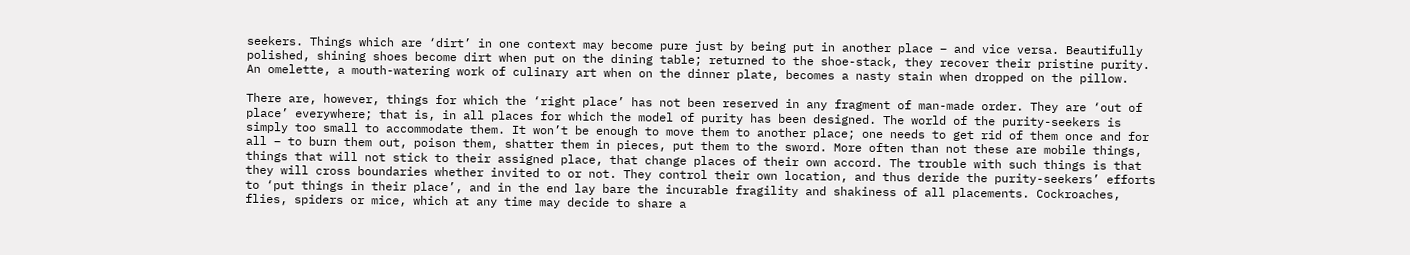seekers. Things which are ‘dirt’ in one context may become pure just by being put in another place – and vice versa. Beautifully polished, shining shoes become dirt when put on the dining table; returned to the shoe-stack, they recover their pristine purity. An omelette, a mouth-watering work of culinary art when on the dinner plate, becomes a nasty stain when dropped on the pillow.

There are, however, things for which the ‘right place’ has not been reserved in any fragment of man-made order. They are ‘out of place’ everywhere; that is, in all places for which the model of purity has been designed. The world of the purity-seekers is simply too small to accommodate them. It won’t be enough to move them to another place; one needs to get rid of them once and for all – to burn them out, poison them, shatter them in pieces, put them to the sword. More often than not these are mobile things, things that will not stick to their assigned place, that change places of their own accord. The trouble with such things is that they will cross boundaries whether invited to or not. They control their own location, and thus deride the purity-seekers’ efforts to ‘put things in their place’, and in the end lay bare the incurable fragility and shakiness of all placements. Cockroaches, flies, spiders or mice, which at any time may decide to share a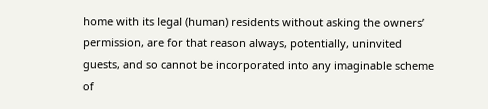home with its legal (human) residents without asking the owners’ permission, are for that reason always, potentially, uninvited guests, and so cannot be incorporated into any imaginable scheme of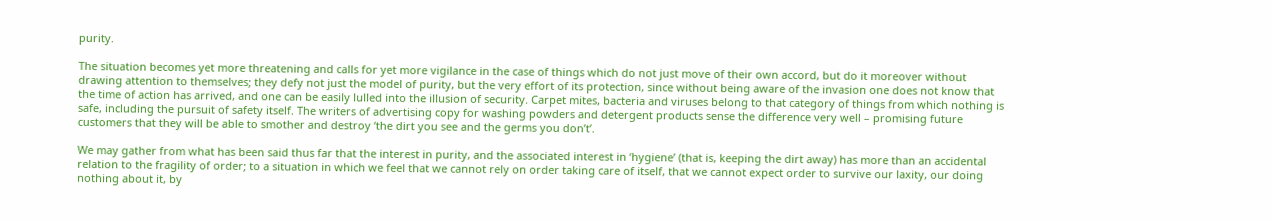purity.

The situation becomes yet more threatening and calls for yet more vigilance in the case of things which do not just move of their own accord, but do it moreover without drawing attention to themselves; they defy not just the model of purity, but the very effort of its protection, since without being aware of the invasion one does not know that the time of action has arrived, and one can be easily lulled into the illusion of security. Carpet mites, bacteria and viruses belong to that category of things from which nothing is safe, including the pursuit of safety itself. The writers of advertising copy for washing powders and detergent products sense the difference very well – promising future customers that they will be able to smother and destroy ‘the dirt you see and the germs you don’t’.

We may gather from what has been said thus far that the interest in purity, and the associated interest in ‘hygiene’ (that is, keeping the dirt away) has more than an accidental relation to the fragility of order; to a situation in which we feel that we cannot rely on order taking care of itself, that we cannot expect order to survive our laxity, our doing nothing about it, by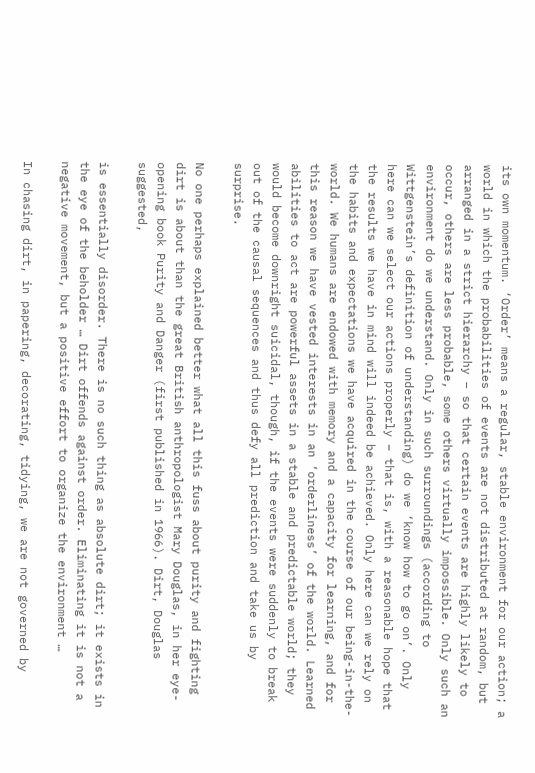its own momentum. ‘Order’ means a regular, stable environment for our action; a world in which the probabilities of events are not distributed at random, but arranged in a strict hierarchy – so that certain events are highly likely to occur, others are less probable, some others virtually impossible. Only such an environment do we understand. Only in such surroundings (according to Wittgenstein’s definition of understanding) do we ‘know how to go on’. Only here can we select our actions properly – that is, with a reasonable hope that the results we have in mind will indeed be achieved. Only here can we rely on the habits and expectations we have acquired in the course of our being-in-the-world. We humans are endowed with memory and a capacity for learning, and for this reason we have vested interests in an ‘orderliness’ of the world. Learned abilities to act are powerful assets in a stable and predictable world; they would become downright suicidal, though, if the events were suddenly to break out of the causal sequences and thus defy all prediction and take us by surprise.

No one perhaps explained better what all this fuss about purity and fighting dirt is about than the great British anthropologist Mary Douglas, in her eye-opening book Purity and Danger (first published in 1966). Dirt, Douglas suggested,

is essentially disorder. There is no such thing as absolute dirt; it exists in the eye of the beholder … Dirt offends against order. Eliminating it is not a negative movement, but a positive effort to organize the environment …

In chasing dirt, in papering, decorating, tidying, we are not governed by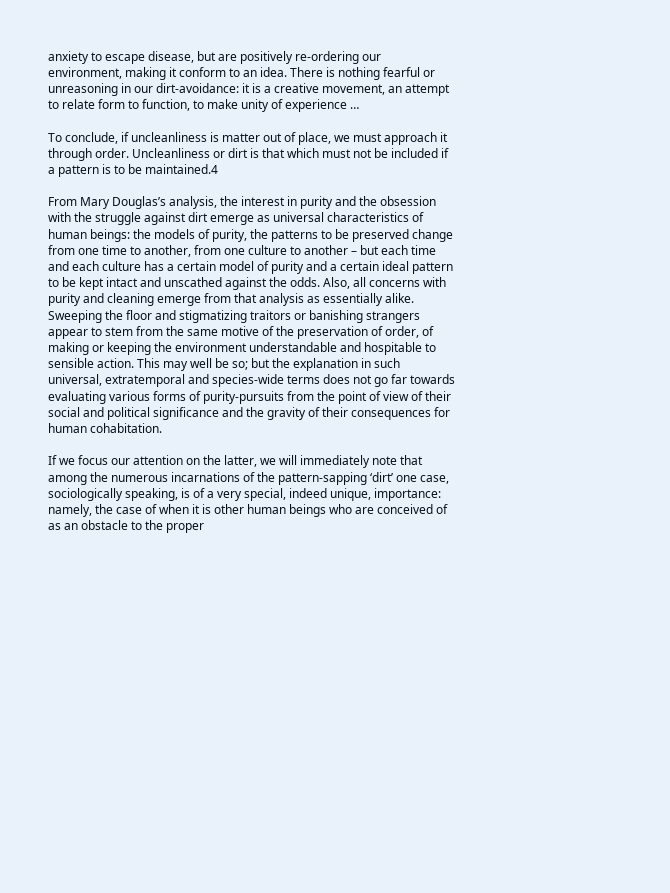anxiety to escape disease, but are positively re-ordering our environment, making it conform to an idea. There is nothing fearful or unreasoning in our dirt-avoidance: it is a creative movement, an attempt to relate form to function, to make unity of experience …

To conclude, if uncleanliness is matter out of place, we must approach it through order. Uncleanliness or dirt is that which must not be included if a pattern is to be maintained.4

From Mary Douglas’s analysis, the interest in purity and the obsession with the struggle against dirt emerge as universal characteristics of human beings: the models of purity, the patterns to be preserved change from one time to another, from one culture to another – but each time and each culture has a certain model of purity and a certain ideal pattern to be kept intact and unscathed against the odds. Also, all concerns with purity and cleaning emerge from that analysis as essentially alike. Sweeping the floor and stigmatizing traitors or banishing strangers appear to stem from the same motive of the preservation of order, of making or keeping the environment understandable and hospitable to sensible action. This may well be so; but the explanation in such universal, extratemporal and species-wide terms does not go far towards evaluating various forms of purity-pursuits from the point of view of their social and political significance and the gravity of their consequences for human cohabitation.

If we focus our attention on the latter, we will immediately note that among the numerous incarnations of the pattern-sapping ‘dirt’ one case, sociologically speaking, is of a very special, indeed unique, importance: namely, the case of when it is other human beings who are conceived of as an obstacle to the proper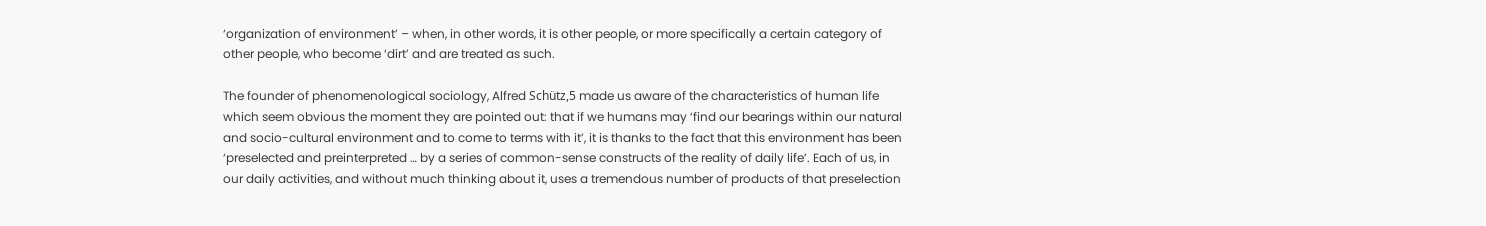‘organization of environment’ – when, in other words, it is other people, or more specifically a certain category of other people, who become ‘dirt’ and are treated as such.

The founder of phenomenological sociology, Alfred Schütz,5 made us aware of the characteristics of human life which seem obvious the moment they are pointed out: that if we humans may ‘find our bearings within our natural and socio-cultural environment and to come to terms with it’, it is thanks to the fact that this environment has been ‘preselected and preinterpreted … by a series of common-sense constructs of the reality of daily life’. Each of us, in our daily activities, and without much thinking about it, uses a tremendous number of products of that preselection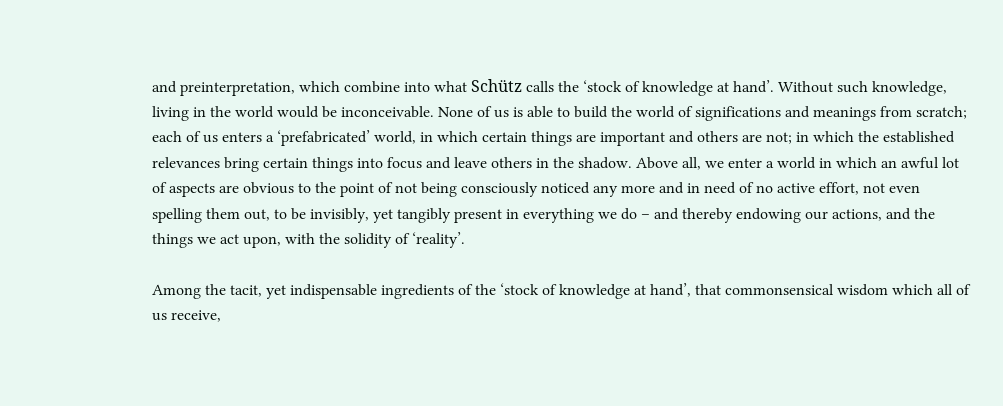and preinterpretation, which combine into what Schütz calls the ‘stock of knowledge at hand’. Without such knowledge, living in the world would be inconceivable. None of us is able to build the world of significations and meanings from scratch; each of us enters a ‘prefabricated’ world, in which certain things are important and others are not; in which the established relevances bring certain things into focus and leave others in the shadow. Above all, we enter a world in which an awful lot of aspects are obvious to the point of not being consciously noticed any more and in need of no active effort, not even spelling them out, to be invisibly, yet tangibly present in everything we do – and thereby endowing our actions, and the things we act upon, with the solidity of ‘reality’.

Among the tacit, yet indispensable ingredients of the ‘stock of knowledge at hand’, that commonsensical wisdom which all of us receive,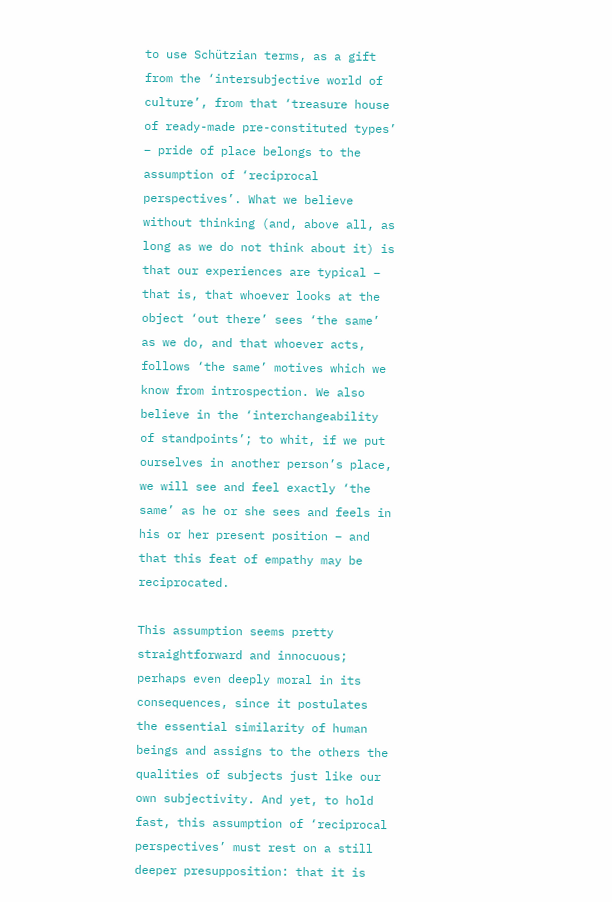to use Schützian terms, as a gift from the ‘intersubjective world of culture’, from that ‘treasure house of ready-made pre-constituted types’ – pride of place belongs to the assumption of ‘reciprocal perspectives’. What we believe without thinking (and, above all, as long as we do not think about it) is that our experiences are typical – that is, that whoever looks at the object ‘out there’ sees ‘the same’ as we do, and that whoever acts, follows ‘the same’ motives which we know from introspection. We also believe in the ‘interchangeability of standpoints’; to whit, if we put ourselves in another person’s place, we will see and feel exactly ‘the same’ as he or she sees and feels in his or her present position – and that this feat of empathy may be reciprocated.

This assumption seems pretty straightforward and innocuous; perhaps even deeply moral in its consequences, since it postulates the essential similarity of human beings and assigns to the others the qualities of subjects just like our own subjectivity. And yet, to hold fast, this assumption of ‘reciprocal perspectives’ must rest on a still deeper presupposition: that it is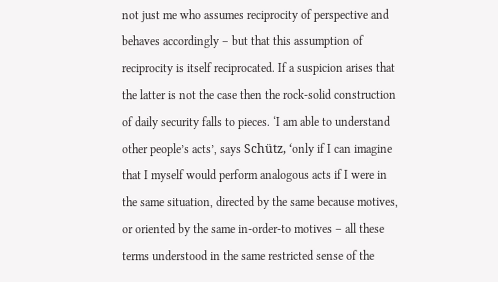not just me who assumes reciprocity of perspective and behaves accordingly – but that this assumption of reciprocity is itself reciprocated. If a suspicion arises that the latter is not the case then the rock-solid construction of daily security falls to pieces. ‘I am able to understand other people’s acts’, says Schütz, ‘only if I can imagine that I myself would perform analogous acts if I were in the same situation, directed by the same because motives, or oriented by the same in-order-to motives – all these terms understood in the same restricted sense of the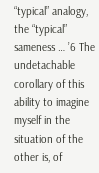“typical” analogy, the “typical” sameness … ’6 The undetachable corollary of this ability to imagine myself in the situation of the other is, of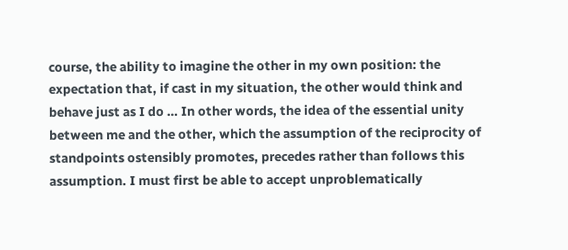course, the ability to imagine the other in my own position: the expectation that, if cast in my situation, the other would think and behave just as I do … In other words, the idea of the essential unity between me and the other, which the assumption of the reciprocity of standpoints ostensibly promotes, precedes rather than follows this assumption. I must first be able to accept unproblematically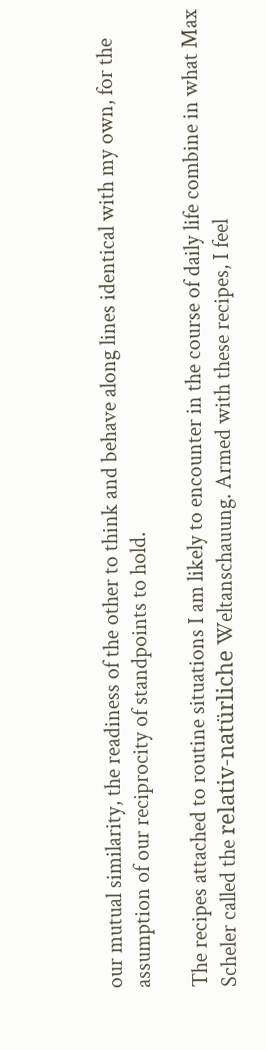our mutual similarity, the readiness of the other to think and behave along lines identical with my own, for the assumption of our reciprocity of standpoints to hold.

The recipes attached to routine situations I am likely to encounter in the course of daily life combine in what Max Scheler called the relativ-natürliche Weltanschauung. Armed with these recipes, I feel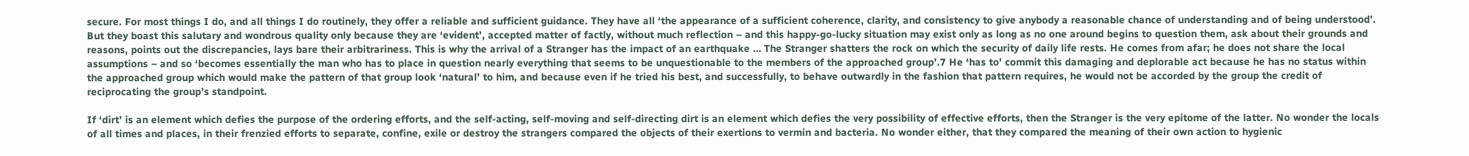secure. For most things I do, and all things I do routinely, they offer a reliable and sufficient guidance. They have all ‘the appearance of a sufficient coherence, clarity, and consistency to give anybody a reasonable chance of understanding and of being understood’. But they boast this salutary and wondrous quality only because they are ‘evident’, accepted matter of factly, without much reflection – and this happy-go-lucky situation may exist only as long as no one around begins to question them, ask about their grounds and reasons, points out the discrepancies, lays bare their arbitrariness. This is why the arrival of a Stranger has the impact of an earthquake … The Stranger shatters the rock on which the security of daily life rests. He comes from afar; he does not share the local assumptions – and so ‘becomes essentially the man who has to place in question nearly everything that seems to be unquestionable to the members of the approached group’.7 He ‘has to’ commit this damaging and deplorable act because he has no status within the approached group which would make the pattern of that group look ‘natural’ to him, and because even if he tried his best, and successfully, to behave outwardly in the fashion that pattern requires, he would not be accorded by the group the credit of reciprocating the group’s standpoint.

If ‘dirt’ is an element which defies the purpose of the ordering efforts, and the self-acting, self-moving and self-directing dirt is an element which defies the very possibility of effective efforts, then the Stranger is the very epitome of the latter. No wonder the locals of all times and places, in their frenzied efforts to separate, confine, exile or destroy the strangers compared the objects of their exertions to vermin and bacteria. No wonder either, that they compared the meaning of their own action to hygienic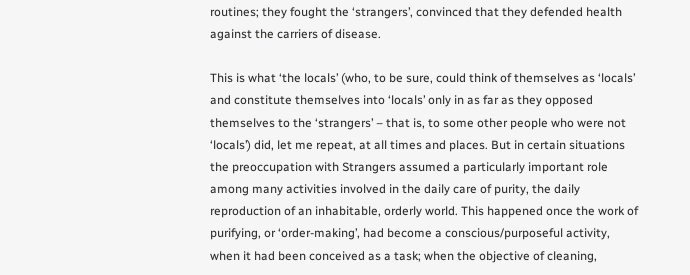routines; they fought the ‘strangers’, convinced that they defended health against the carriers of disease.

This is what ‘the locals’ (who, to be sure, could think of themselves as ‘locals’ and constitute themselves into ‘locals’ only in as far as they opposed themselves to the ‘strangers’ – that is, to some other people who were not ‘locals’) did, let me repeat, at all times and places. But in certain situations the preoccupation with Strangers assumed a particularly important role among many activities involved in the daily care of purity, the daily reproduction of an inhabitable, orderly world. This happened once the work of purifying, or ‘order-making’, had become a conscious/purposeful activity, when it had been conceived as a task; when the objective of cleaning,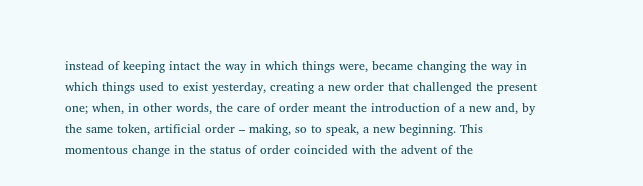instead of keeping intact the way in which things were, became changing the way in which things used to exist yesterday, creating a new order that challenged the present one; when, in other words, the care of order meant the introduction of a new and, by the same token, artificial order – making, so to speak, a new beginning. This momentous change in the status of order coincided with the advent of the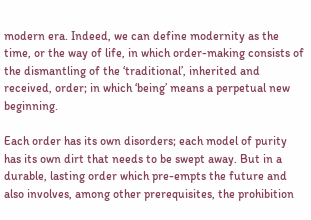modern era. Indeed, we can define modernity as the time, or the way of life, in which order-making consists of the dismantling of the ‘traditional’, inherited and received, order; in which ‘being’ means a perpetual new beginning.

Each order has its own disorders; each model of purity has its own dirt that needs to be swept away. But in a durable, lasting order which pre-empts the future and also involves, among other prerequisites, the prohibition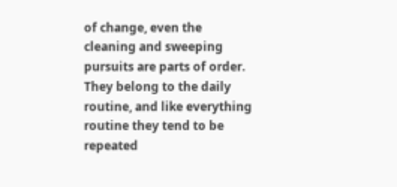of change, even the cleaning and sweeping pursuits are parts of order. They belong to the daily routine, and like everything routine they tend to be repeated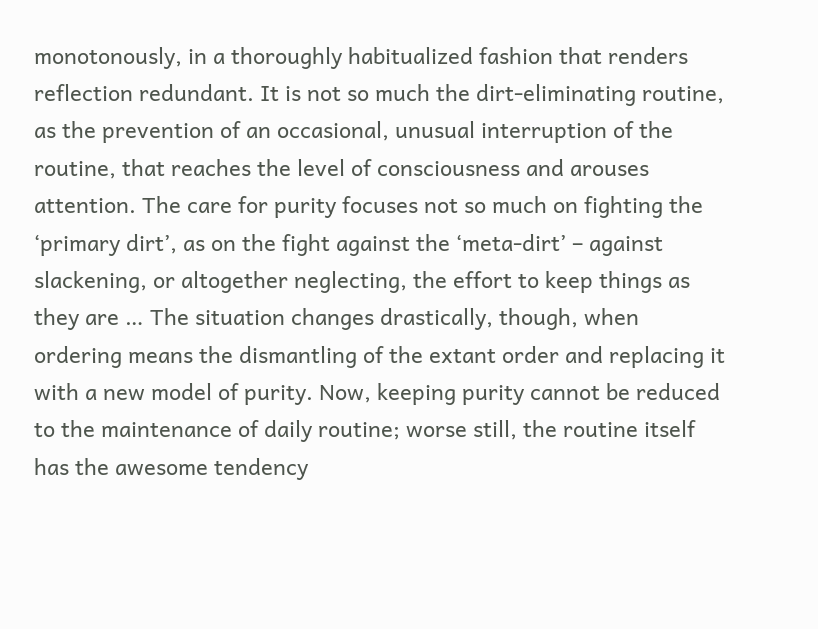monotonously, in a thoroughly habitualized fashion that renders reflection redundant. It is not so much the dirt-eliminating routine, as the prevention of an occasional, unusual interruption of the routine, that reaches the level of consciousness and arouses attention. The care for purity focuses not so much on fighting the ‘primary dirt’, as on the fight against the ‘meta-dirt’ – against slackening, or altogether neglecting, the effort to keep things as they are … The situation changes drastically, though, when ordering means the dismantling of the extant order and replacing it with a new model of purity. Now, keeping purity cannot be reduced to the maintenance of daily routine; worse still, the routine itself has the awesome tendency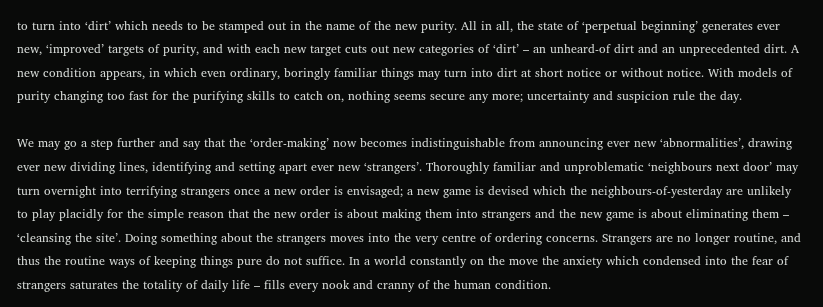to turn into ‘dirt’ which needs to be stamped out in the name of the new purity. All in all, the state of ‘perpetual beginning’ generates ever new, ‘improved’ targets of purity, and with each new target cuts out new categories of ‘dirt’ – an unheard-of dirt and an unprecedented dirt. A new condition appears, in which even ordinary, boringly familiar things may turn into dirt at short notice or without notice. With models of purity changing too fast for the purifying skills to catch on, nothing seems secure any more; uncertainty and suspicion rule the day.

We may go a step further and say that the ‘order-making’ now becomes indistinguishable from announcing ever new ‘abnormalities’, drawing ever new dividing lines, identifying and setting apart ever new ‘strangers’. Thoroughly familiar and unproblematic ‘neighbours next door’ may turn overnight into terrifying strangers once a new order is envisaged; a new game is devised which the neighbours-of-yesterday are unlikely to play placidly for the simple reason that the new order is about making them into strangers and the new game is about eliminating them – ‘cleansing the site’. Doing something about the strangers moves into the very centre of ordering concerns. Strangers are no longer routine, and thus the routine ways of keeping things pure do not suffice. In a world constantly on the move the anxiety which condensed into the fear of strangers saturates the totality of daily life – fills every nook and cranny of the human condition.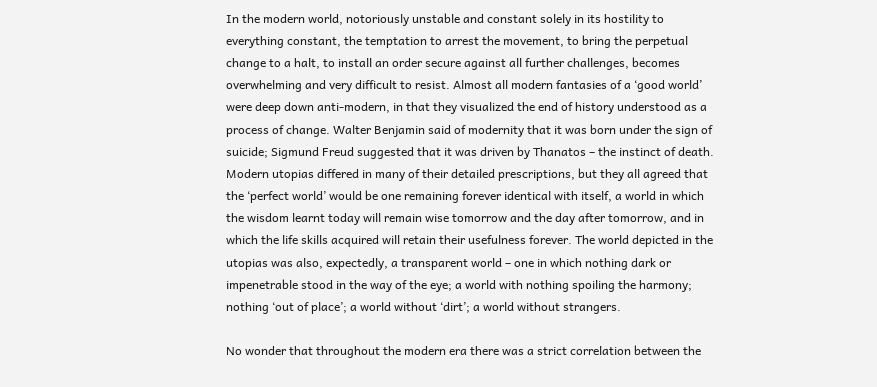In the modern world, notoriously unstable and constant solely in its hostility to everything constant, the temptation to arrest the movement, to bring the perpetual change to a halt, to install an order secure against all further challenges, becomes overwhelming and very difficult to resist. Almost all modern fantasies of a ‘good world’ were deep down anti-modern, in that they visualized the end of history understood as a process of change. Walter Benjamin said of modernity that it was born under the sign of suicide; Sigmund Freud suggested that it was driven by Thanatos – the instinct of death. Modern utopias differed in many of their detailed prescriptions, but they all agreed that the ‘perfect world’ would be one remaining forever identical with itself, a world in which the wisdom learnt today will remain wise tomorrow and the day after tomorrow, and in which the life skills acquired will retain their usefulness forever. The world depicted in the utopias was also, expectedly, a transparent world – one in which nothing dark or impenetrable stood in the way of the eye; a world with nothing spoiling the harmony; nothing ‘out of place’; a world without ‘dirt’; a world without strangers.

No wonder that throughout the modern era there was a strict correlation between the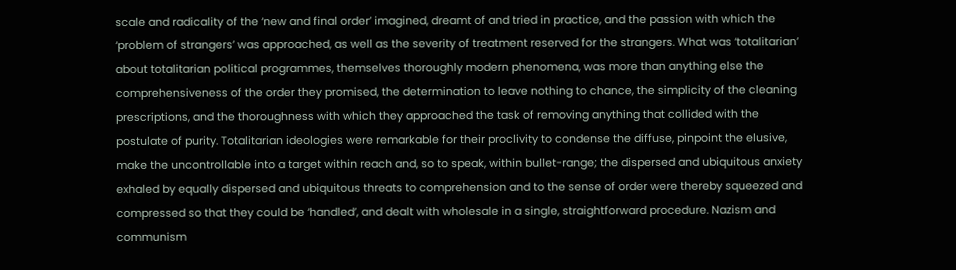scale and radicality of the ‘new and final order’ imagined, dreamt of and tried in practice, and the passion with which the ‘problem of strangers’ was approached, as well as the severity of treatment reserved for the strangers. What was ‘totalitarian’ about totalitarian political programmes, themselves thoroughly modern phenomena, was more than anything else the comprehensiveness of the order they promised, the determination to leave nothing to chance, the simplicity of the cleaning prescriptions, and the thoroughness with which they approached the task of removing anything that collided with the postulate of purity. Totalitarian ideologies were remarkable for their proclivity to condense the diffuse, pinpoint the elusive, make the uncontrollable into a target within reach and, so to speak, within bullet-range; the dispersed and ubiquitous anxiety exhaled by equally dispersed and ubiquitous threats to comprehension and to the sense of order were thereby squeezed and compressed so that they could be ‘handled’, and dealt with wholesale in a single, straightforward procedure. Nazism and communism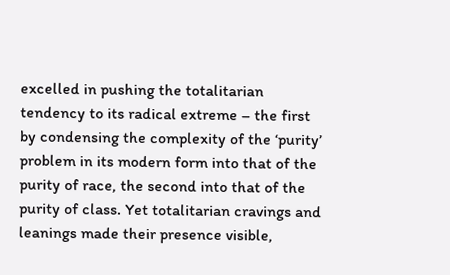excelled in pushing the totalitarian tendency to its radical extreme – the first by condensing the complexity of the ‘purity’ problem in its modern form into that of the purity of race, the second into that of the purity of class. Yet totalitarian cravings and leanings made their presence visible,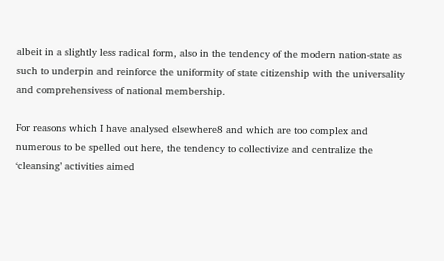albeit in a slightly less radical form, also in the tendency of the modern nation-state as such to underpin and reinforce the uniformity of state citizenship with the universality and comprehensivess of national membership.

For reasons which I have analysed elsewhere8 and which are too complex and numerous to be spelled out here, the tendency to collectivize and centralize the ‘cleansing’ activities aimed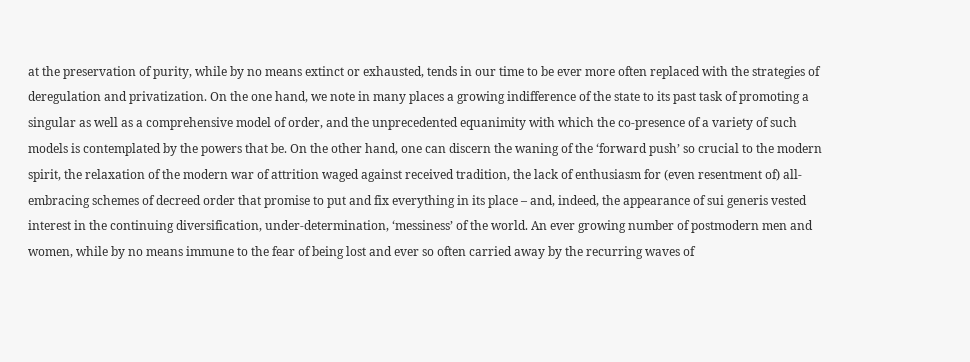at the preservation of purity, while by no means extinct or exhausted, tends in our time to be ever more often replaced with the strategies of deregulation and privatization. On the one hand, we note in many places a growing indifference of the state to its past task of promoting a singular as well as a comprehensive model of order, and the unprecedented equanimity with which the co-presence of a variety of such models is contemplated by the powers that be. On the other hand, one can discern the waning of the ‘forward push’ so crucial to the modern spirit, the relaxation of the modern war of attrition waged against received tradition, the lack of enthusiasm for (even resentment of) all-embracing schemes of decreed order that promise to put and fix everything in its place – and, indeed, the appearance of sui generis vested interest in the continuing diversification, under-determination, ‘messiness’ of the world. An ever growing number of postmodern men and women, while by no means immune to the fear of being lost and ever so often carried away by the recurring waves of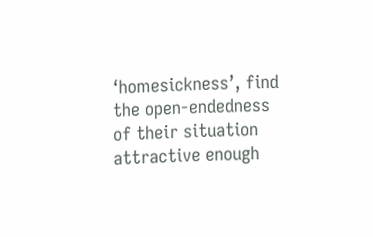‘homesickness’, find the open-endedness of their situation attractive enough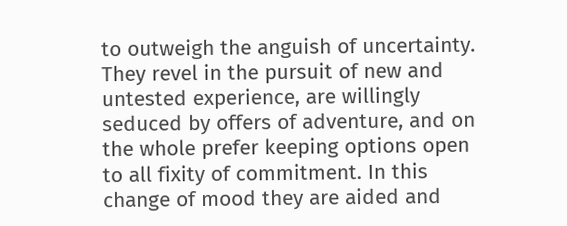to outweigh the anguish of uncertainty. They revel in the pursuit of new and untested experience, are willingly seduced by offers of adventure, and on the whole prefer keeping options open to all fixity of commitment. In this change of mood they are aided and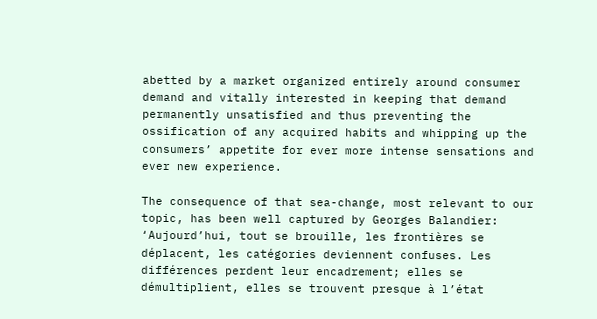abetted by a market organized entirely around consumer demand and vitally interested in keeping that demand permanently unsatisfied and thus preventing the ossification of any acquired habits and whipping up the consumers’ appetite for ever more intense sensations and ever new experience.

The consequence of that sea-change, most relevant to our topic, has been well captured by Georges Balandier: ‘Aujourd’hui, tout se brouille, les frontières se déplacent, les catégories deviennent confuses. Les différences perdent leur encadrement; elles se démultiplient, elles se trouvent presque à l’état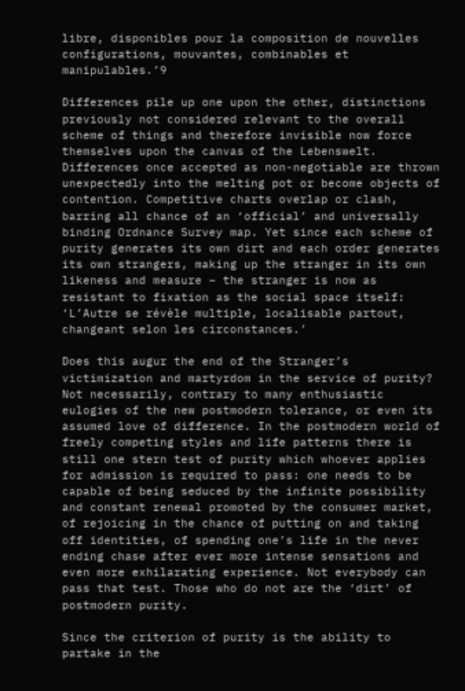libre, disponibles pour la composition de nouvelles configurations, mouvantes, combinables et manipulables.’9

Differences pile up one upon the other, distinctions previously not considered relevant to the overall scheme of things and therefore invisible now force themselves upon the canvas of the Lebenswelt. Differences once accepted as non-negotiable are thrown unexpectedly into the melting pot or become objects of contention. Competitive charts overlap or clash, barring all chance of an ‘official’ and universally binding Ordnance Survey map. Yet since each scheme of purity generates its own dirt and each order generates its own strangers, making up the stranger in its own likeness and measure – the stranger is now as resistant to fixation as the social space itself: ‘L’Autre se révèle multiple, localisable partout, changeant selon les circonstances.’

Does this augur the end of the Stranger’s victimization and martyrdom in the service of purity? Not necessarily, contrary to many enthusiastic eulogies of the new postmodern tolerance, or even its assumed love of difference. In the postmodern world of freely competing styles and life patterns there is still one stern test of purity which whoever applies for admission is required to pass: one needs to be capable of being seduced by the infinite possibility and constant renewal promoted by the consumer market, of rejoicing in the chance of putting on and taking off identities, of spending one’s life in the never ending chase after ever more intense sensations and even more exhilarating experience. Not everybody can pass that test. Those who do not are the ‘dirt’ of postmodern purity.

Since the criterion of purity is the ability to partake in the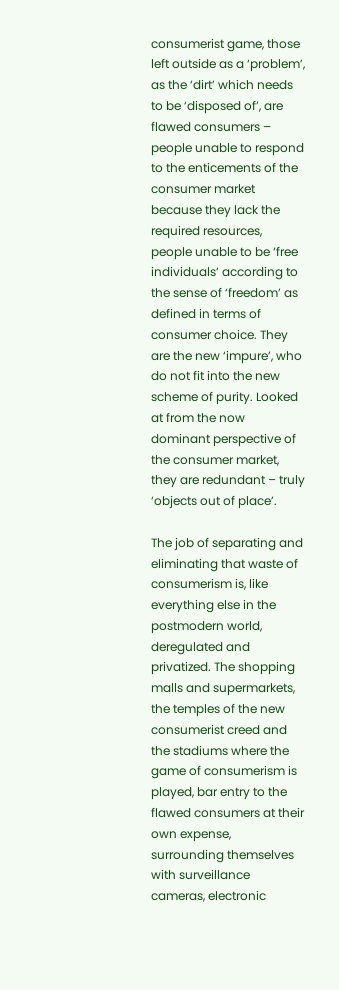consumerist game, those left outside as a ‘problem’, as the ‘dirt’ which needs to be ‘disposed of’, are flawed consumers – people unable to respond to the enticements of the consumer market because they lack the required resources, people unable to be ‘free individuals’ according to the sense of ‘freedom’ as defined in terms of consumer choice. They are the new ‘impure’, who do not fit into the new scheme of purity. Looked at from the now dominant perspective of the consumer market, they are redundant – truly ‘objects out of place’.

The job of separating and eliminating that waste of consumerism is, like everything else in the postmodern world, deregulated and privatized. The shopping malls and supermarkets, the temples of the new consumerist creed and the stadiums where the game of consumerism is played, bar entry to the flawed consumers at their own expense, surrounding themselves with surveillance cameras, electronic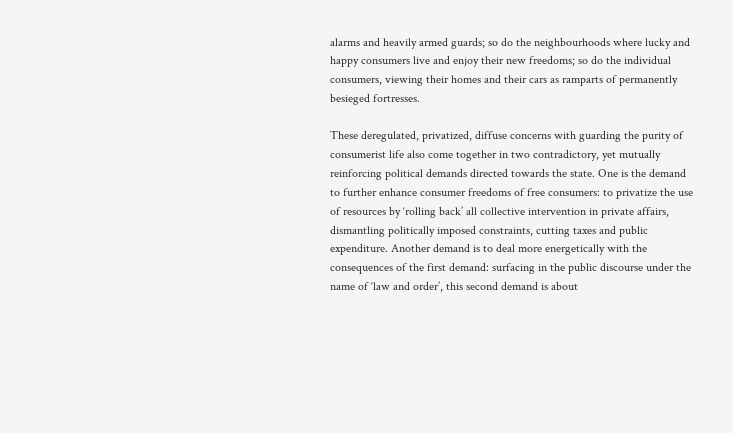alarms and heavily armed guards; so do the neighbourhoods where lucky and happy consumers live and enjoy their new freedoms; so do the individual consumers, viewing their homes and their cars as ramparts of permanently besieged fortresses.

These deregulated, privatized, diffuse concerns with guarding the purity of consumerist life also come together in two contradictory, yet mutually reinforcing political demands directed towards the state. One is the demand to further enhance consumer freedoms of free consumers: to privatize the use of resources by ‘rolling back’ all collective intervention in private affairs, dismantling politically imposed constraints, cutting taxes and public expenditure. Another demand is to deal more energetically with the consequences of the first demand: surfacing in the public discourse under the name of ‘law and order’, this second demand is about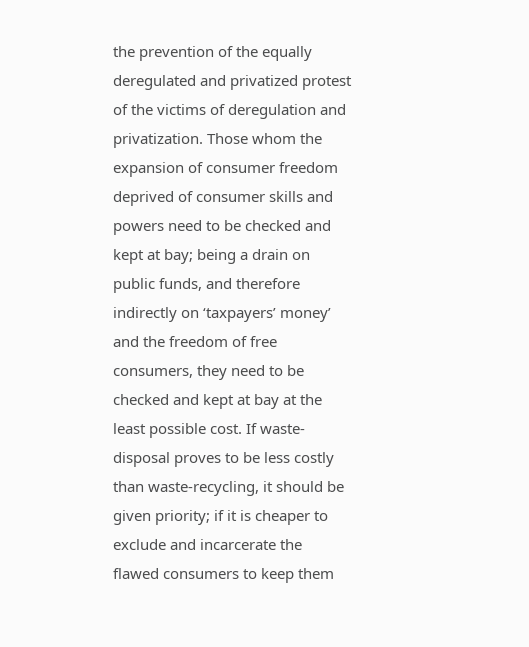the prevention of the equally deregulated and privatized protest of the victims of deregulation and privatization. Those whom the expansion of consumer freedom deprived of consumer skills and powers need to be checked and kept at bay; being a drain on public funds, and therefore indirectly on ‘taxpayers’ money’ and the freedom of free consumers, they need to be checked and kept at bay at the least possible cost. If waste-disposal proves to be less costly than waste-recycling, it should be given priority; if it is cheaper to exclude and incarcerate the flawed consumers to keep them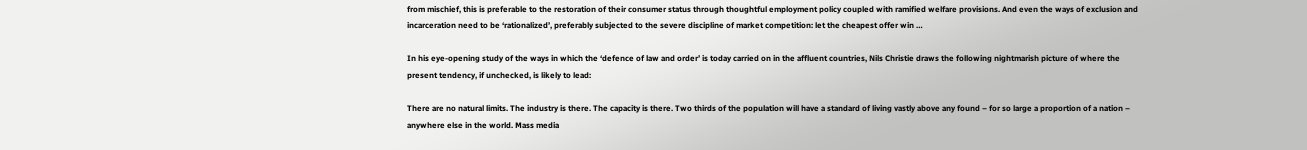from mischief, this is preferable to the restoration of their consumer status through thoughtful employment policy coupled with ramified welfare provisions. And even the ways of exclusion and incarceration need to be ‘rationalized’, preferably subjected to the severe discipline of market competition: let the cheapest offer win …

In his eye-opening study of the ways in which the ‘defence of law and order’ is today carried on in the affluent countries, Nils Christie draws the following nightmarish picture of where the present tendency, if unchecked, is likely to lead:

There are no natural limits. The industry is there. The capacity is there. Two thirds of the population will have a standard of living vastly above any found – for so large a proportion of a nation – anywhere else in the world. Mass media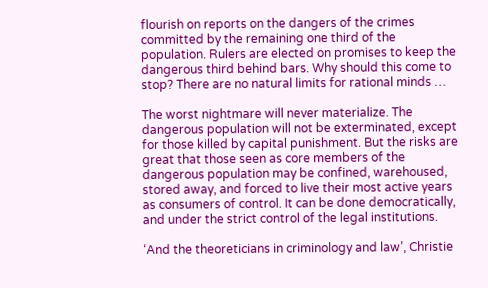flourish on reports on the dangers of the crimes committed by the remaining one third of the population. Rulers are elected on promises to keep the dangerous third behind bars. Why should this come to stop? There are no natural limits for rational minds …

The worst nightmare will never materialize. The dangerous population will not be exterminated, except for those killed by capital punishment. But the risks are great that those seen as core members of the dangerous population may be confined, warehoused, stored away, and forced to live their most active years as consumers of control. It can be done democratically, and under the strict control of the legal institutions.

‘And the theoreticians in criminology and law’, Christie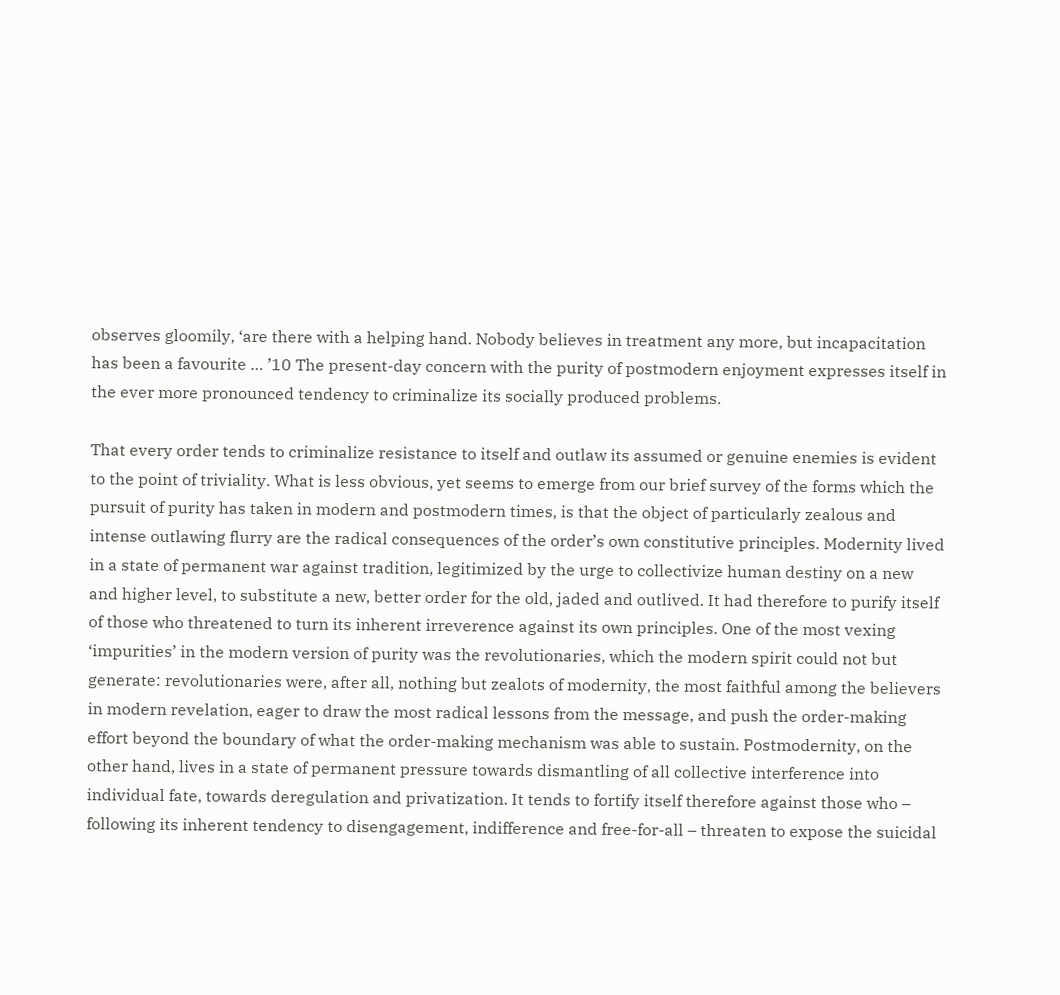observes gloomily, ‘are there with a helping hand. Nobody believes in treatment any more, but incapacitation has been a favourite … ’10 The present-day concern with the purity of postmodern enjoyment expresses itself in the ever more pronounced tendency to criminalize its socially produced problems.

That every order tends to criminalize resistance to itself and outlaw its assumed or genuine enemies is evident to the point of triviality. What is less obvious, yet seems to emerge from our brief survey of the forms which the pursuit of purity has taken in modern and postmodern times, is that the object of particularly zealous and intense outlawing flurry are the radical consequences of the order’s own constitutive principles. Modernity lived in a state of permanent war against tradition, legitimized by the urge to collectivize human destiny on a new and higher level, to substitute a new, better order for the old, jaded and outlived. It had therefore to purify itself of those who threatened to turn its inherent irreverence against its own principles. One of the most vexing ‘impurities’ in the modern version of purity was the revolutionaries, which the modern spirit could not but generate: revolutionaries were, after all, nothing but zealots of modernity, the most faithful among the believers in modern revelation, eager to draw the most radical lessons from the message, and push the order-making effort beyond the boundary of what the order-making mechanism was able to sustain. Postmodernity, on the other hand, lives in a state of permanent pressure towards dismantling of all collective interference into individual fate, towards deregulation and privatization. It tends to fortify itself therefore against those who – following its inherent tendency to disengagement, indifference and free-for-all – threaten to expose the suicidal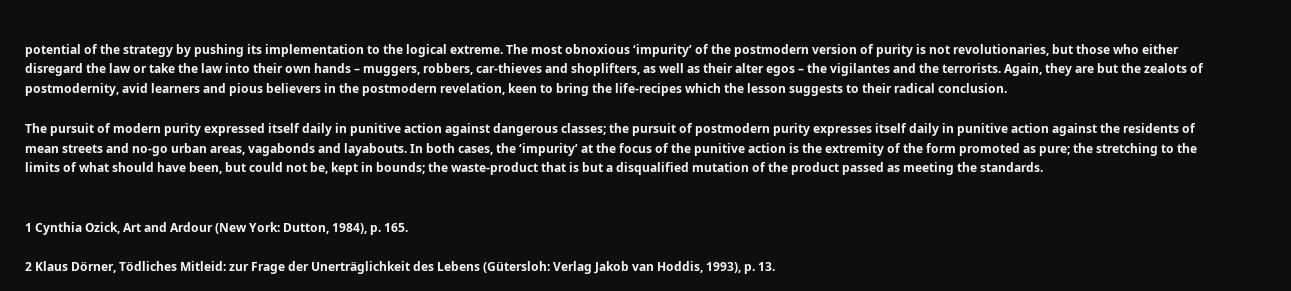potential of the strategy by pushing its implementation to the logical extreme. The most obnoxious ‘impurity’ of the postmodern version of purity is not revolutionaries, but those who either disregard the law or take the law into their own hands – muggers, robbers, car-thieves and shoplifters, as well as their alter egos – the vigilantes and the terrorists. Again, they are but the zealots of postmodernity, avid learners and pious believers in the postmodern revelation, keen to bring the life-recipes which the lesson suggests to their radical conclusion.

The pursuit of modern purity expressed itself daily in punitive action against dangerous classes; the pursuit of postmodern purity expresses itself daily in punitive action against the residents of mean streets and no-go urban areas, vagabonds and layabouts. In both cases, the ‘impurity’ at the focus of the punitive action is the extremity of the form promoted as pure; the stretching to the limits of what should have been, but could not be, kept in bounds; the waste-product that is but a disqualified mutation of the product passed as meeting the standards.


1 Cynthia Ozick, Art and Ardour (New York: Dutton, 1984), p. 165.

2 Klaus Dörner, Tödliches Mitleid: zur Frage der Unerträglichkeit des Lebens (Gütersloh: Verlag Jakob van Hoddis, 1993), p. 13.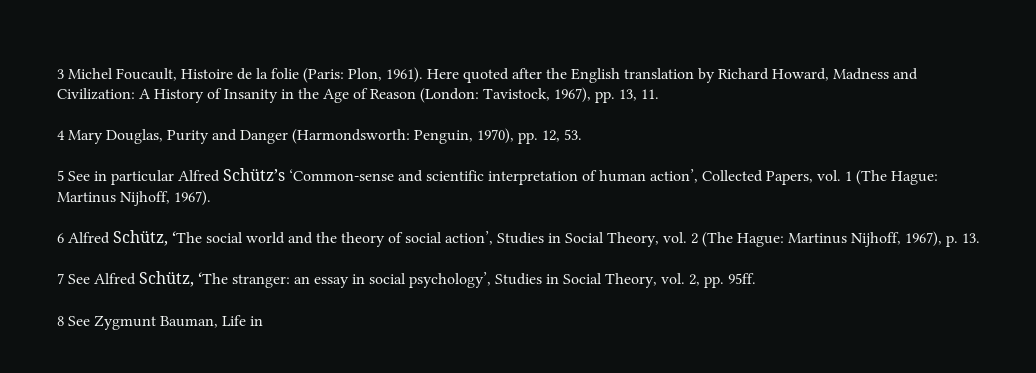3 Michel Foucault, Histoire de la folie (Paris: Plon, 1961). Here quoted after the English translation by Richard Howard, Madness and Civilization: A History of Insanity in the Age of Reason (London: Tavistock, 1967), pp. 13, 11.

4 Mary Douglas, Purity and Danger (Harmondsworth: Penguin, 1970), pp. 12, 53.

5 See in particular Alfred Schütz’s ‘Common-sense and scientific interpretation of human action’, Collected Papers, vol. 1 (The Hague: Martinus Nijhoff, 1967).

6 Alfred Schütz, ‘The social world and the theory of social action’, Studies in Social Theory, vol. 2 (The Hague: Martinus Nijhoff, 1967), p. 13.

7 See Alfred Schütz, ‘The stranger: an essay in social psychology’, Studies in Social Theory, vol. 2, pp. 95ff.

8 See Zygmunt Bauman, Life in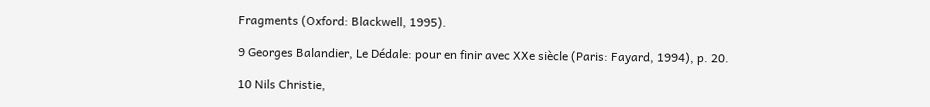Fragments (Oxford: Blackwell, 1995).

9 Georges Balandier, Le Dédale: pour en finir avec XXe siècle (Paris: Fayard, 1994), p. 20.

10 Nils Christie,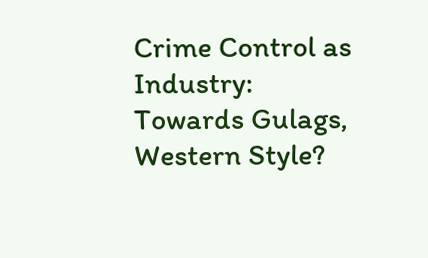Crime Control as Industry: Towards Gulags, Western Style?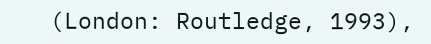(London: Routledge, 1993),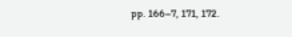pp. 166–7, 171, 172.